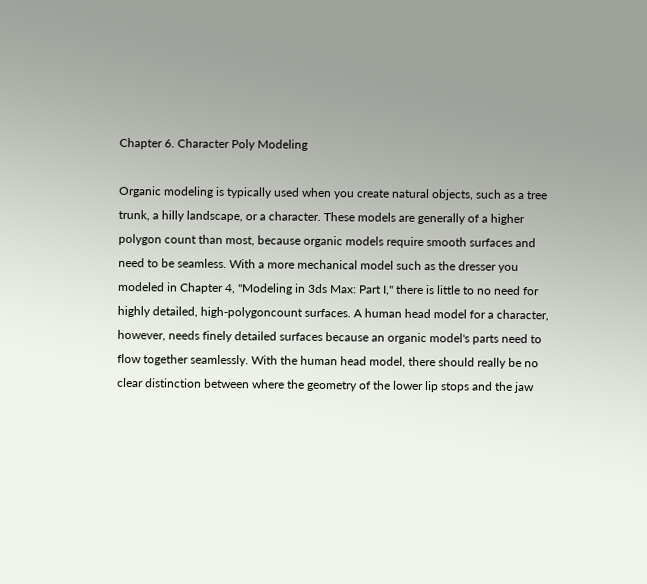Chapter 6. Character Poly Modeling

Organic modeling is typically used when you create natural objects, such as a tree trunk, a hilly landscape, or a character. These models are generally of a higher polygon count than most, because organic models require smooth surfaces and need to be seamless. With a more mechanical model such as the dresser you modeled in Chapter 4, "Modeling in 3ds Max: Part I," there is little to no need for highly detailed, high-polygoncount surfaces. A human head model for a character, however, needs finely detailed surfaces because an organic model's parts need to flow together seamlessly. With the human head model, there should really be no clear distinction between where the geometry of the lower lip stops and the jaw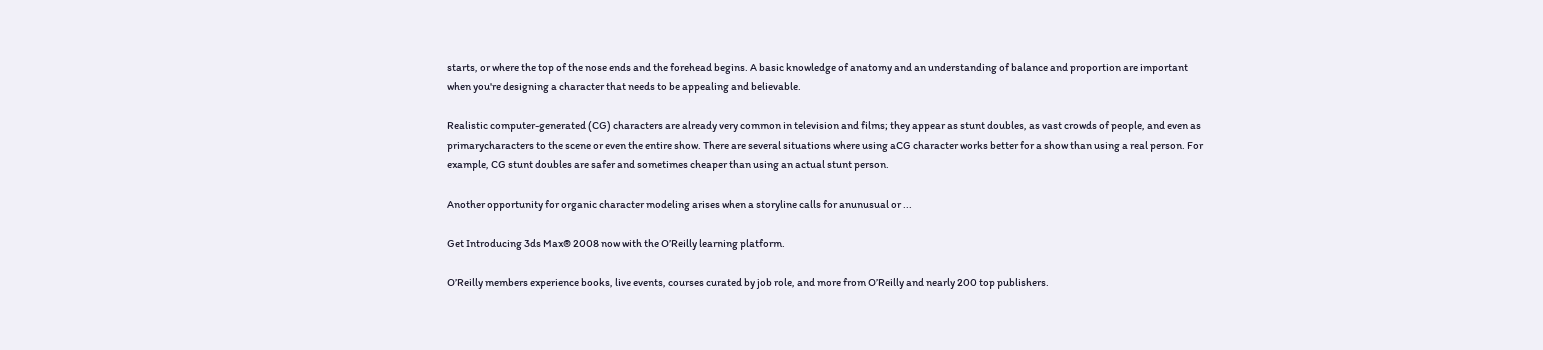starts, or where the top of the nose ends and the forehead begins. A basic knowledge of anatomy and an understanding of balance and proportion are important when you're designing a character that needs to be appealing and believable.

Realistic computer-generated (CG) characters are already very common in television and films; they appear as stunt doubles, as vast crowds of people, and even as primarycharacters to the scene or even the entire show. There are several situations where using aCG character works better for a show than using a real person. For example, CG stunt doubles are safer and sometimes cheaper than using an actual stunt person.

Another opportunity for organic character modeling arises when a storyline calls for anunusual or ...

Get Introducing 3ds Max® 2008 now with the O’Reilly learning platform.

O’Reilly members experience books, live events, courses curated by job role, and more from O’Reilly and nearly 200 top publishers.